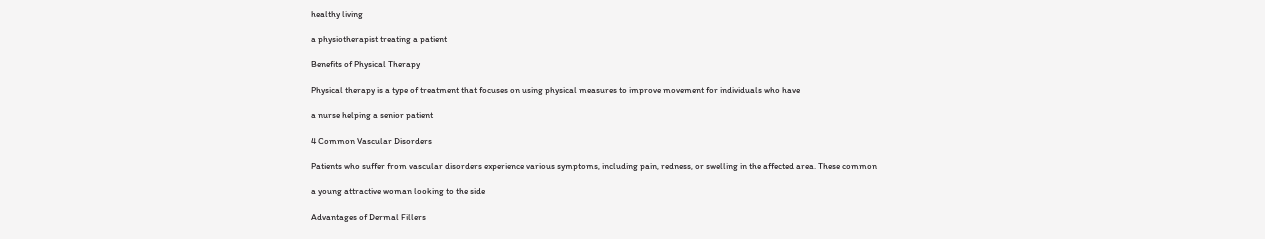healthy living

a physiotherapist treating a patient

Benefits of Physical Therapy

Physical therapy is a type of treatment that focuses on using physical measures to improve movement for individuals who have

a nurse helping a senior patient

4 Common Vascular Disorders

Patients who suffer from vascular disorders experience various symptoms, including pain, redness, or swelling in the affected area. These common

a young attractive woman looking to the side

Advantages of Dermal Fillers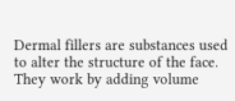Dermal fillers are substances used to alter the structure of the face. They work by adding volume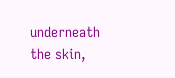underneath the skin,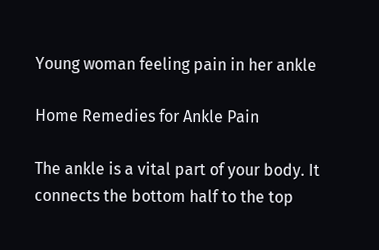Young woman feeling pain in her ankle

Home Remedies for Ankle Pain

The ankle is a vital part of your body. It connects the bottom half to the top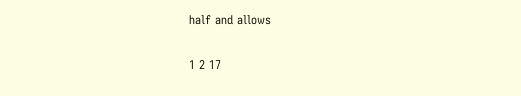half and allows

1 2 17